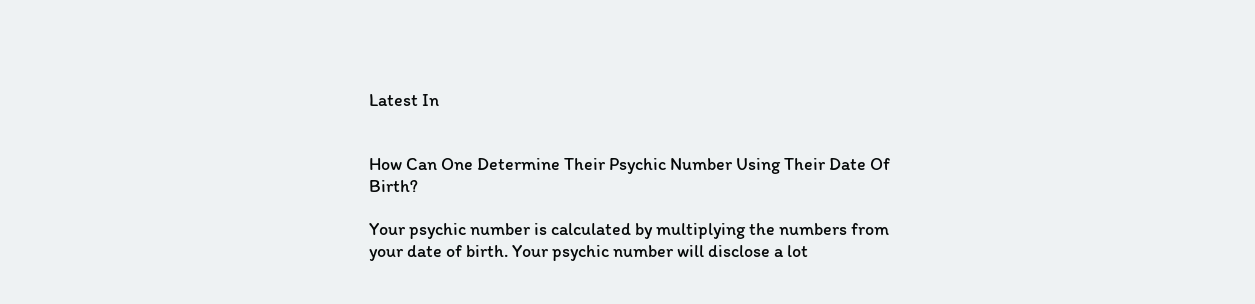Latest In


How Can One Determine Their Psychic Number Using Their Date Of Birth?

Your psychic number is calculated by multiplying the numbers from your date of birth. Your psychic number will disclose a lot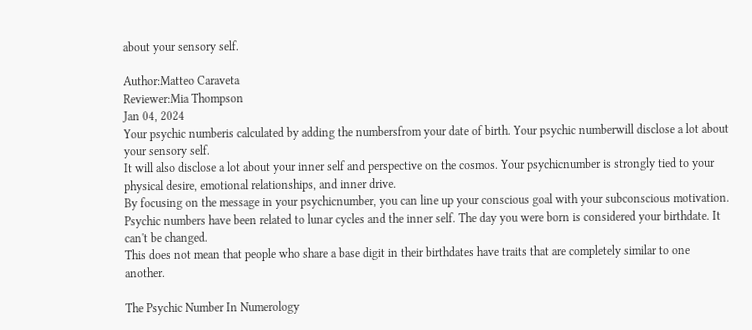about your sensory self.

Author:Matteo Caraveta
Reviewer:Mia Thompson
Jan 04, 2024
Your psychic numberis calculated by adding the numbersfrom your date of birth. Your psychic numberwill disclose a lot about your sensory self.
It will also disclose a lot about your inner self and perspective on the cosmos. Your psychicnumber is strongly tied to your physical desire, emotional relationships, and inner drive.
By focusing on the message in your psychicnumber, you can line up your conscious goal with your subconscious motivation.
Psychic numbers have been related to lunar cycles and the inner self. The day you were born is considered your birthdate. It can't be changed.
This does not mean that people who share a base digit in their birthdates have traits that are completely similar to one another.

The Psychic Number In Numerology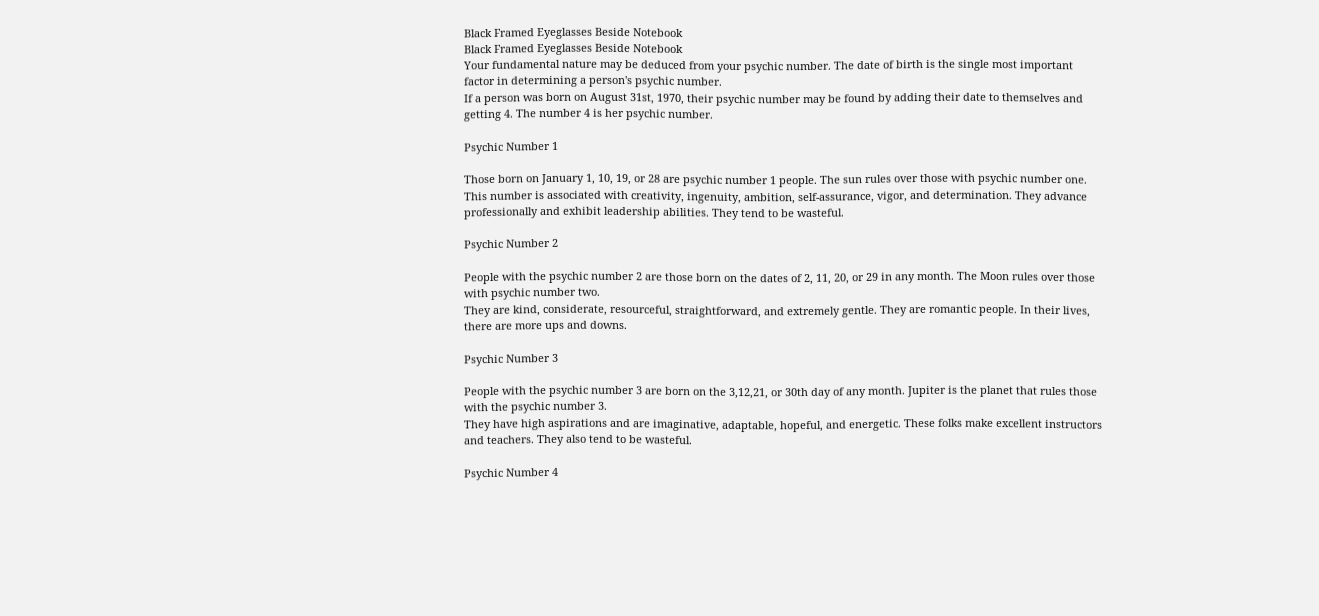Black Framed Eyeglasses Beside Notebook
Black Framed Eyeglasses Beside Notebook
Your fundamental nature may be deduced from your psychic number. The date of birth is the single most important factor in determining a person's psychic number.
If a person was born on August 31st, 1970, their psychic number may be found by adding their date to themselves and getting 4. The number 4 is her psychic number.

Psychic Number 1

Those born on January 1, 10, 19, or 28 are psychic number 1 people. The sun rules over those with psychic number one.
This number is associated with creativity, ingenuity, ambition, self-assurance, vigor, and determination. They advance professionally and exhibit leadership abilities. They tend to be wasteful.

Psychic Number 2

People with the psychic number 2 are those born on the dates of 2, 11, 20, or 29 in any month. The Moon rules over those with psychic number two.
They are kind, considerate, resourceful, straightforward, and extremely gentle. They are romantic people. In their lives, there are more ups and downs.

Psychic Number 3

People with the psychic number 3 are born on the 3,12,21, or 30th day of any month. Jupiter is the planet that rules those with the psychic number 3.
They have high aspirations and are imaginative, adaptable, hopeful, and energetic. These folks make excellent instructors and teachers. They also tend to be wasteful.

Psychic Number 4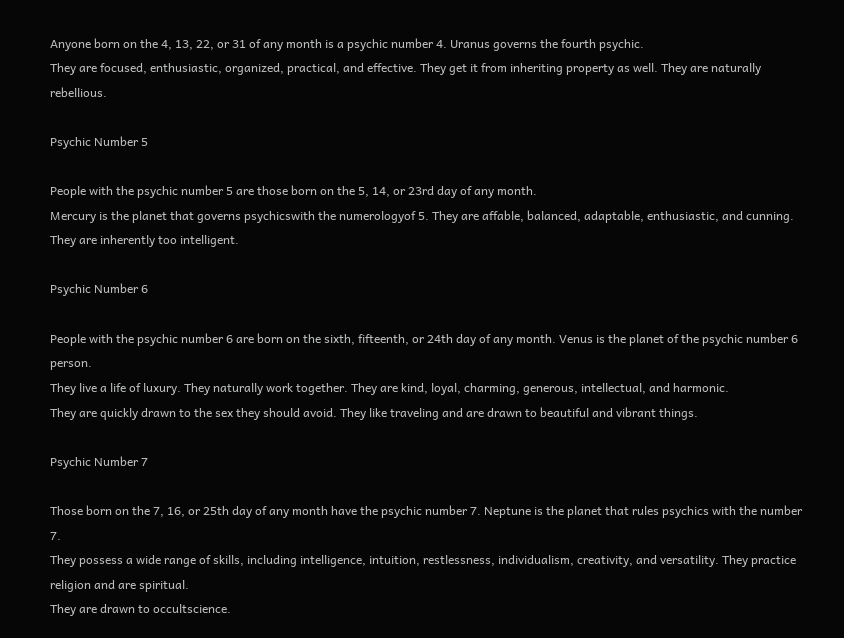Anyone born on the 4, 13, 22, or 31 of any month is a psychic number 4. Uranus governs the fourth psychic.
They are focused, enthusiastic, organized, practical, and effective. They get it from inheriting property as well. They are naturally rebellious.

Psychic Number 5

People with the psychic number 5 are those born on the 5, 14, or 23rd day of any month.
Mercury is the planet that governs psychicswith the numerologyof 5. They are affable, balanced, adaptable, enthusiastic, and cunning. They are inherently too intelligent.

Psychic Number 6

People with the psychic number 6 are born on the sixth, fifteenth, or 24th day of any month. Venus is the planet of the psychic number 6 person.
They live a life of luxury. They naturally work together. They are kind, loyal, charming, generous, intellectual, and harmonic.
They are quickly drawn to the sex they should avoid. They like traveling and are drawn to beautiful and vibrant things.

Psychic Number 7

Those born on the 7, 16, or 25th day of any month have the psychic number 7. Neptune is the planet that rules psychics with the number 7.
They possess a wide range of skills, including intelligence, intuition, restlessness, individualism, creativity, and versatility. They practice religion and are spiritual.
They are drawn to occultscience.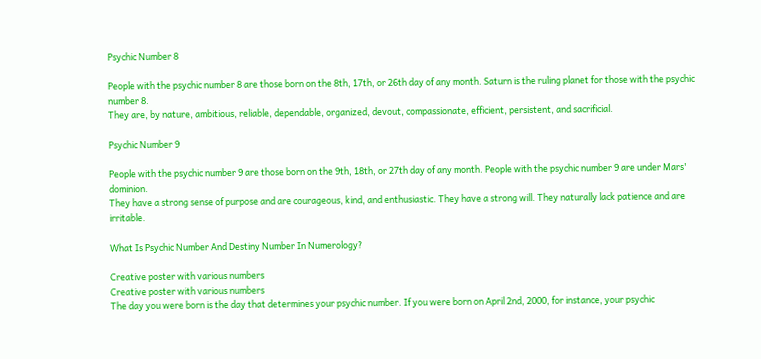Psychic Number 8

People with the psychic number 8 are those born on the 8th, 17th, or 26th day of any month. Saturn is the ruling planet for those with the psychic number 8.
They are, by nature, ambitious, reliable, dependable, organized, devout, compassionate, efficient, persistent, and sacrificial.

Psychic Number 9

People with the psychic number 9 are those born on the 9th, 18th, or 27th day of any month. People with the psychic number 9 are under Mars' dominion.
They have a strong sense of purpose and are courageous, kind, and enthusiastic. They have a strong will. They naturally lack patience and are irritable.

What Is Psychic Number And Destiny Number In Numerology?

Creative poster with various numbers
Creative poster with various numbers
The day you were born is the day that determines your psychic number. If you were born on April 2nd, 2000, for instance, your psychic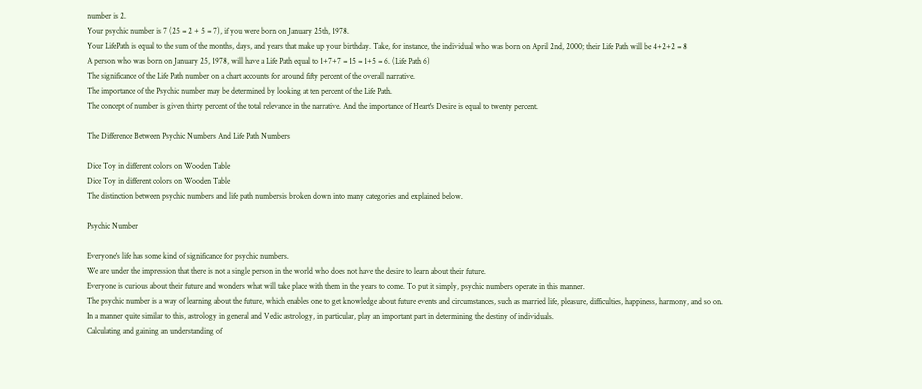number is 2.
Your psychic number is 7 (25 = 2 + 5 = 7), if you were born on January 25th, 1978.
Your LifePath is equal to the sum of the months, days, and years that make up your birthday. Take, for instance, the individual who was born on April 2nd, 2000; their Life Path will be 4+2+2 = 8
A person who was born on January 25, 1978, will have a Life Path equal to 1+7+7 = 15 = 1+5 = 6. (Life Path 6)
The significance of the Life Path number on a chart accounts for around fifty percent of the overall narrative.
The importance of the Psychic number may be determined by looking at ten percent of the Life Path.
The concept of number is given thirty percent of the total relevance in the narrative. And the importance of Heart's Desire is equal to twenty percent.

The Difference Between Psychic Numbers And Life Path Numbers

Dice Toy in different colors on Wooden Table
Dice Toy in different colors on Wooden Table
The distinction between psychic numbers and life path numbersis broken down into many categories and explained below.

Psychic Number

Everyone's life has some kind of significance for psychic numbers.
We are under the impression that there is not a single person in the world who does not have the desire to learn about their future.
Everyone is curious about their future and wonders what will take place with them in the years to come. To put it simply, psychic numbers operate in this manner.
The psychic number is a way of learning about the future, which enables one to get knowledge about future events and circumstances, such as married life, pleasure, difficulties, happiness, harmony, and so on.
In a manner quite similar to this, astrology in general and Vedic astrology, in particular, play an important part in determining the destiny of individuals.
Calculating and gaining an understanding of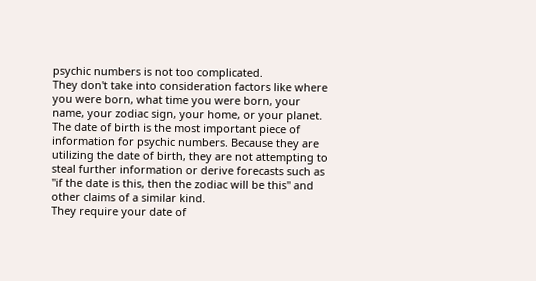psychic numbers is not too complicated.
They don't take into consideration factors like where you were born, what time you were born, your name, your zodiac sign, your home, or your planet.
The date of birth is the most important piece of information for psychic numbers. Because they are utilizing the date of birth, they are not attempting to steal further information or derive forecasts such as "if the date is this, then the zodiac will be this" and other claims of a similar kind.
They require your date of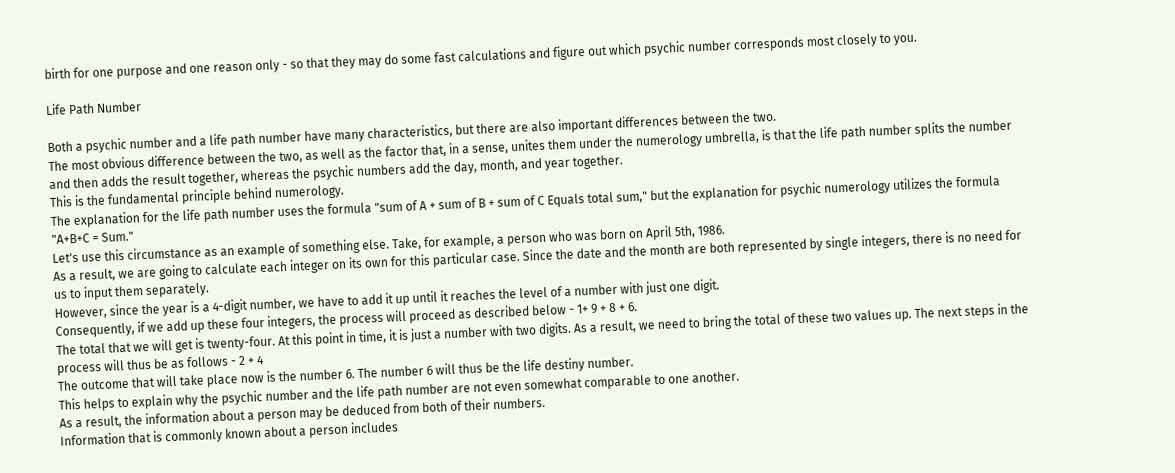birth for one purpose and one reason only - so that they may do some fast calculations and figure out which psychic number corresponds most closely to you.

Life Path Number

Both a psychic number and a life path number have many characteristics, but there are also important differences between the two.
The most obvious difference between the two, as well as the factor that, in a sense, unites them under the numerology umbrella, is that the life path number splits the number and then adds the result together, whereas the psychic numbers add the day, month, and year together.
This is the fundamental principle behind numerology.
The explanation for the life path number uses the formula "sum of A + sum of B + sum of C Equals total sum," but the explanation for psychic numerology utilizes the formula "A+B+C = Sum."
Let's use this circumstance as an example of something else. Take, for example, a person who was born on April 5th, 1986.
As a result, we are going to calculate each integer on its own for this particular case. Since the date and the month are both represented by single integers, there is no need for us to input them separately.
However, since the year is a 4-digit number, we have to add it up until it reaches the level of a number with just one digit.
Consequently, if we add up these four integers, the process will proceed as described below - 1+ 9 + 8 + 6.
The total that we will get is twenty-four. At this point in time, it is just a number with two digits. As a result, we need to bring the total of these two values up. The next steps in the process will thus be as follows - 2 + 4
The outcome that will take place now is the number 6. The number 6 will thus be the life destiny number.
This helps to explain why the psychic number and the life path number are not even somewhat comparable to one another.
As a result, the information about a person may be deduced from both of their numbers.
Information that is commonly known about a person includes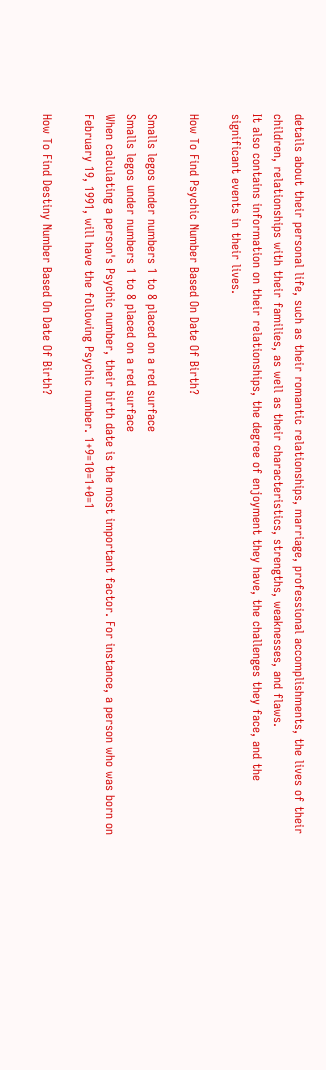details about their personal life, such as their romantic relationships, marriage, professional accomplishments, the lives of their children, relationships with their families, as well as their characteristics, strengths, weaknesses, and flaws.
It also contains information on their relationships, the degree of enjoyment they have, the challenges they face, and the significant events in their lives.

How To Find Psychic Number Based On Date Of Birth?

Smalls legos under numbers 1 to 8 placed on a red surface
Smalls legos under numbers 1 to 8 placed on a red surface
When calculating a person's Psychic number, their birth date is the most important factor. For instance, a person who was born on February 19, 1991, will have the following Psychic number. 1+9=10=1+0=1

How To Find Destiny Number Based On Date Of Birth?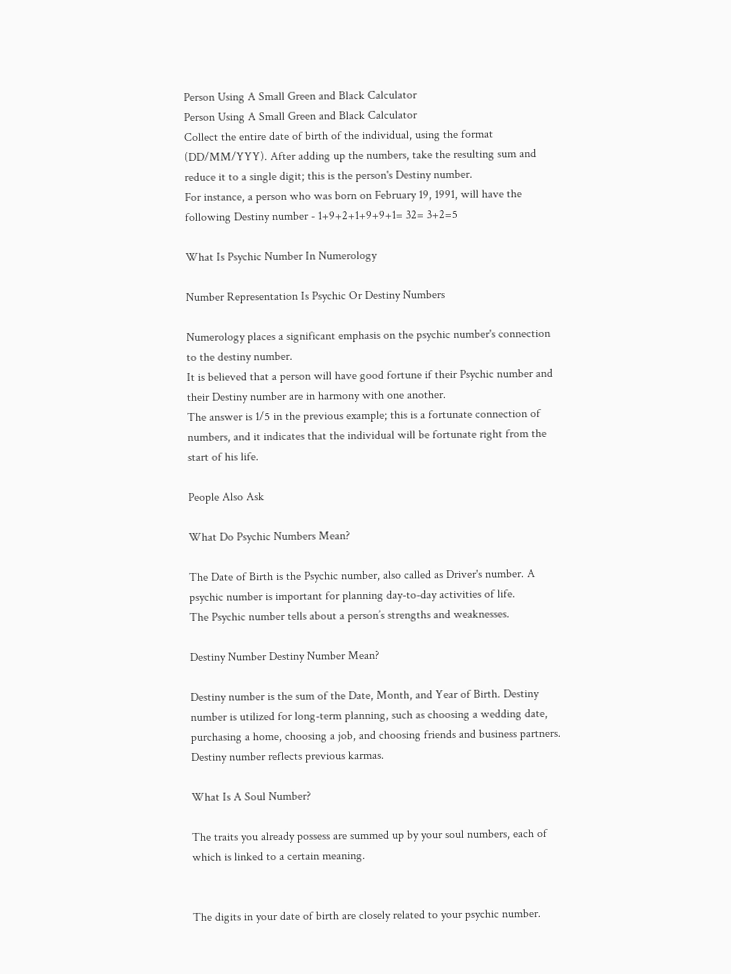Person Using A Small Green and Black Calculator
Person Using A Small Green and Black Calculator
Collect the entire date of birth of the individual, using the format (DD/MM/YYY). After adding up the numbers, take the resulting sum and reduce it to a single digit; this is the person's Destiny number.
For instance, a person who was born on February 19, 1991, will have the following Destiny number - 1+9+2+1+9+9+1= 32= 3+2=5

What Is Psychic Number In Numerology

Number Representation Is Psychic Or Destiny Numbers

Numerology places a significant emphasis on the psychic number's connection to the destiny number.
It is believed that a person will have good fortune if their Psychic number and their Destiny number are in harmony with one another.
The answer is 1/5 in the previous example; this is a fortunate connection of numbers, and it indicates that the individual will be fortunate right from the start of his life.

People Also Ask

What Do Psychic Numbers Mean?

The Date of Birth is the Psychic number, also called as Driver's number. A psychic number is important for planning day-to-day activities of life.
The Psychic number tells about a person’s strengths and weaknesses.

Destiny Number Destiny Number Mean?

Destiny number is the sum of the Date, Month, and Year of Birth. Destiny number is utilized for long-term planning, such as choosing a wedding date, purchasing a home, choosing a job, and choosing friends and business partners. Destiny number reflects previous karmas.

What Is A Soul Number?

The traits you already possess are summed up by your soul numbers, each of which is linked to a certain meaning.


The digits in your date of birth are closely related to your psychic number.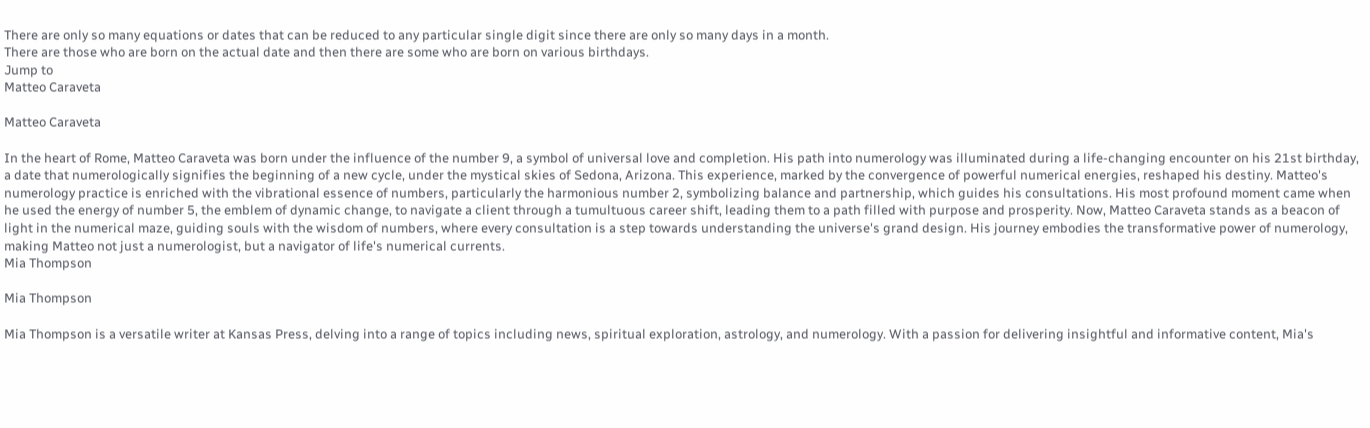There are only so many equations or dates that can be reduced to any particular single digit since there are only so many days in a month.
There are those who are born on the actual date and then there are some who are born on various birthdays.
Jump to
Matteo Caraveta

Matteo Caraveta

In the heart of Rome, Matteo Caraveta was born under the influence of the number 9, a symbol of universal love and completion. His path into numerology was illuminated during a life-changing encounter on his 21st birthday, a date that numerologically signifies the beginning of a new cycle, under the mystical skies of Sedona, Arizona. This experience, marked by the convergence of powerful numerical energies, reshaped his destiny. Matteo's numerology practice is enriched with the vibrational essence of numbers, particularly the harmonious number 2, symbolizing balance and partnership, which guides his consultations. His most profound moment came when he used the energy of number 5, the emblem of dynamic change, to navigate a client through a tumultuous career shift, leading them to a path filled with purpose and prosperity. Now, Matteo Caraveta stands as a beacon of light in the numerical maze, guiding souls with the wisdom of numbers, where every consultation is a step towards understanding the universe's grand design. His journey embodies the transformative power of numerology, making Matteo not just a numerologist, but a navigator of life's numerical currents.
Mia Thompson

Mia Thompson

Mia Thompson is a versatile writer at Kansas Press, delving into a range of topics including news, spiritual exploration, astrology, and numerology. With a passion for delivering insightful and informative content, Mia's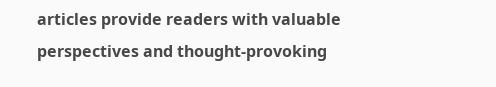articles provide readers with valuable perspectives and thought-provoking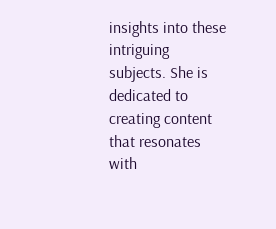insights into these intriguing subjects. She is dedicated to creating content that resonates with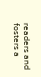readers and fosters a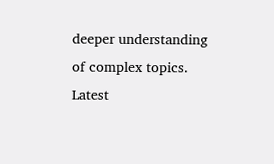deeper understanding of complex topics.
Latest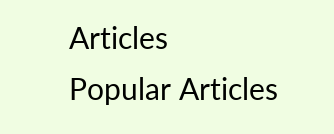Articles
Popular Articles